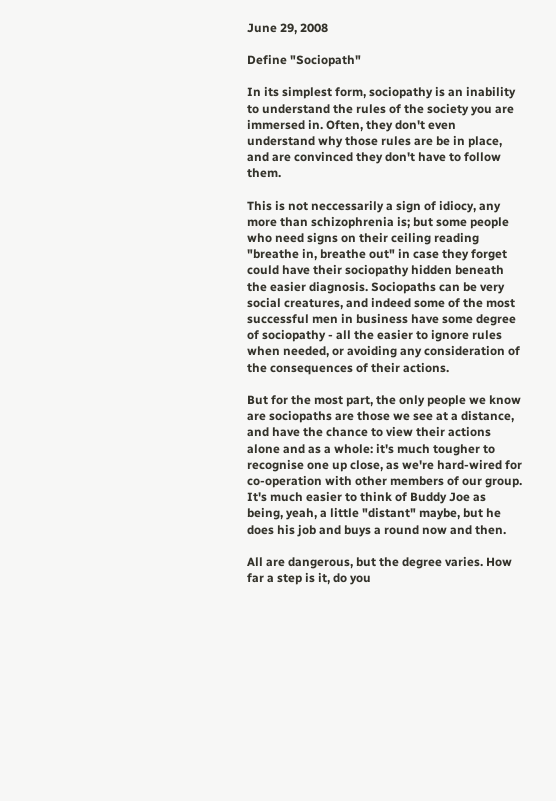June 29, 2008

Define "Sociopath"

In its simplest form, sociopathy is an inability to understand the rules of the society you are immersed in. Often, they don't even understand why those rules are be in place, and are convinced they don't have to follow them.

This is not neccessarily a sign of idiocy, any more than schizophrenia is; but some people who need signs on their ceiling reading "breathe in, breathe out" in case they forget could have their sociopathy hidden beneath the easier diagnosis. Sociopaths can be very social creatures, and indeed some of the most successful men in business have some degree of sociopathy - all the easier to ignore rules when needed, or avoiding any consideration of the consequences of their actions.

But for the most part, the only people we know are sociopaths are those we see at a distance, and have the chance to view their actions alone and as a whole: it's much tougher to recognise one up close, as we're hard-wired for co-operation with other members of our group. It's much easier to think of Buddy Joe as being, yeah, a little "distant" maybe, but he does his job and buys a round now and then.

All are dangerous, but the degree varies. How far a step is it, do you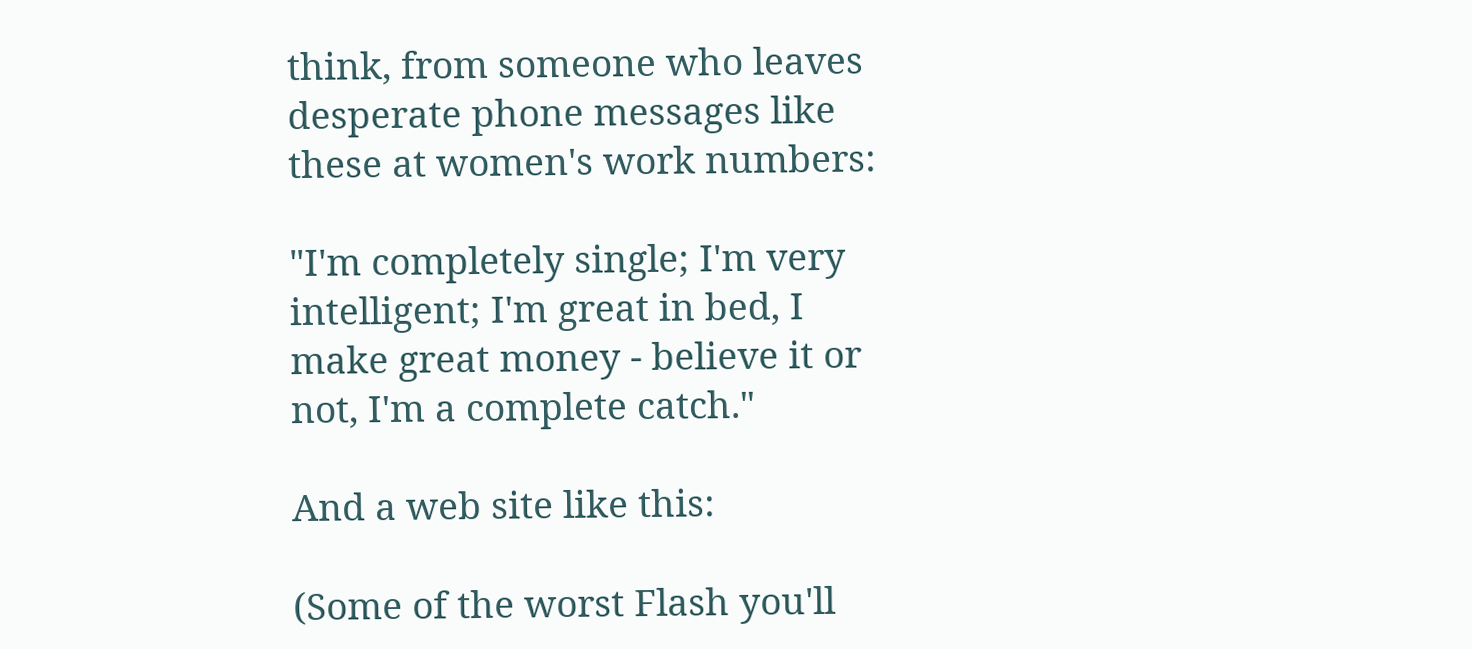think, from someone who leaves desperate phone messages like these at women's work numbers:

"I'm completely single; I'm very intelligent; I'm great in bed, I make great money - believe it or not, I'm a complete catch."

And a web site like this:

(Some of the worst Flash you'll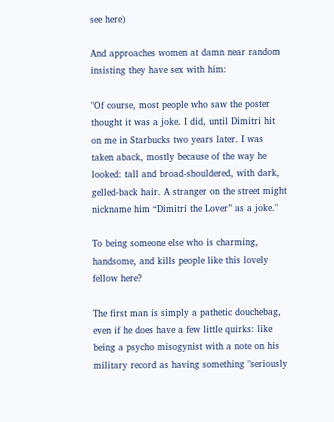see here)

And approaches women at damn near random insisting they have sex with him:

"Of course, most people who saw the poster thought it was a joke. I did, until Dimitri hit on me in Starbucks two years later. I was taken aback, mostly because of the way he looked: tall and broad-shouldered, with dark, gelled-back hair. A stranger on the street might nickname him “Dimitri the Lover” as a joke."

To being someone else who is charming, handsome, and kills people like this lovely fellow here?

The first man is simply a pathetic douchebag, even if he does have a few little quirks: like being a psycho misogynist with a note on his military record as having something "seriously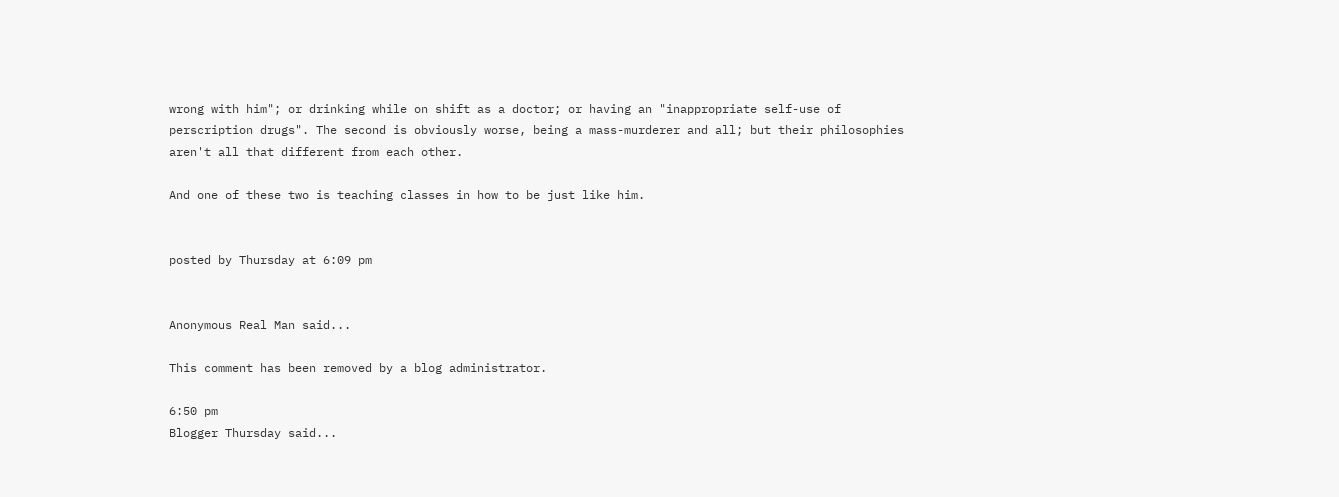wrong with him"; or drinking while on shift as a doctor; or having an "inappropriate self-use of perscription drugs". The second is obviously worse, being a mass-murderer and all; but their philosophies aren't all that different from each other.

And one of these two is teaching classes in how to be just like him.


posted by Thursday at 6:09 pm


Anonymous Real Man said...

This comment has been removed by a blog administrator.

6:50 pm
Blogger Thursday said...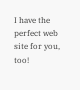I have the perfect web site for you, too!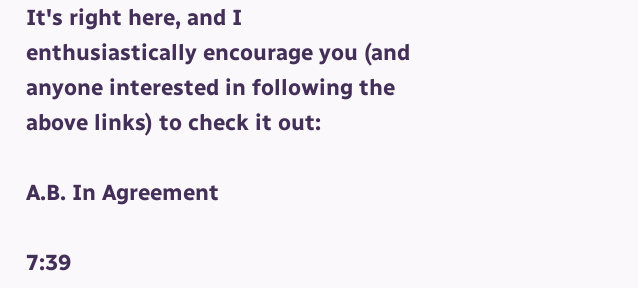It's right here, and I enthusiastically encourage you (and anyone interested in following the above links) to check it out:

A.B. In Agreement

7:39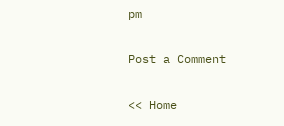pm

Post a Comment

<< Home